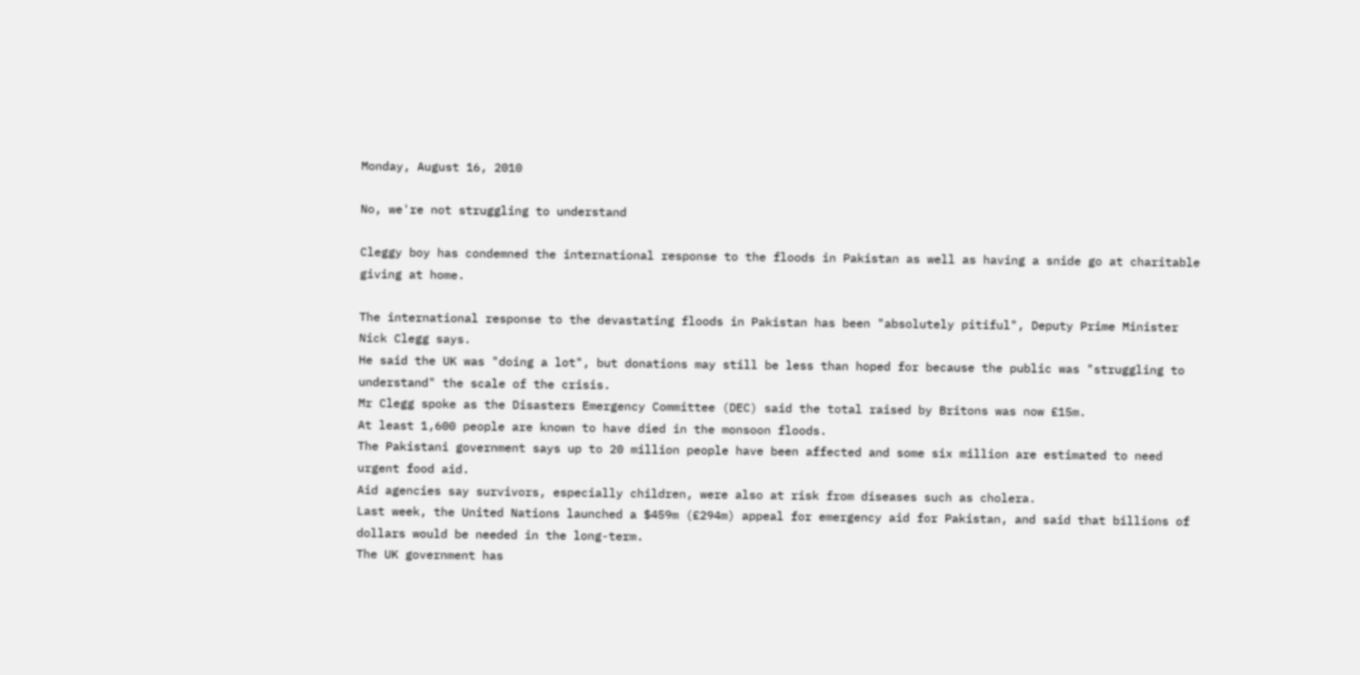Monday, August 16, 2010

No, we're not struggling to understand

Cleggy boy has condemned the international response to the floods in Pakistan as well as having a snide go at charitable giving at home.

The international response to the devastating floods in Pakistan has been "absolutely pitiful", Deputy Prime Minister Nick Clegg says.
He said the UK was "doing a lot", but donations may still be less than hoped for because the public was "struggling to understand" the scale of the crisis.
Mr Clegg spoke as the Disasters Emergency Committee (DEC) said the total raised by Britons was now £15m.
At least 1,600 people are known to have died in the monsoon floods.
The Pakistani government says up to 20 million people have been affected and some six million are estimated to need urgent food aid.
Aid agencies say survivors, especially children, were also at risk from diseases such as cholera.
Last week, the United Nations launched a $459m (£294m) appeal for emergency aid for Pakistan, and said that billions of dollars would be needed in the long-term.
The UK government has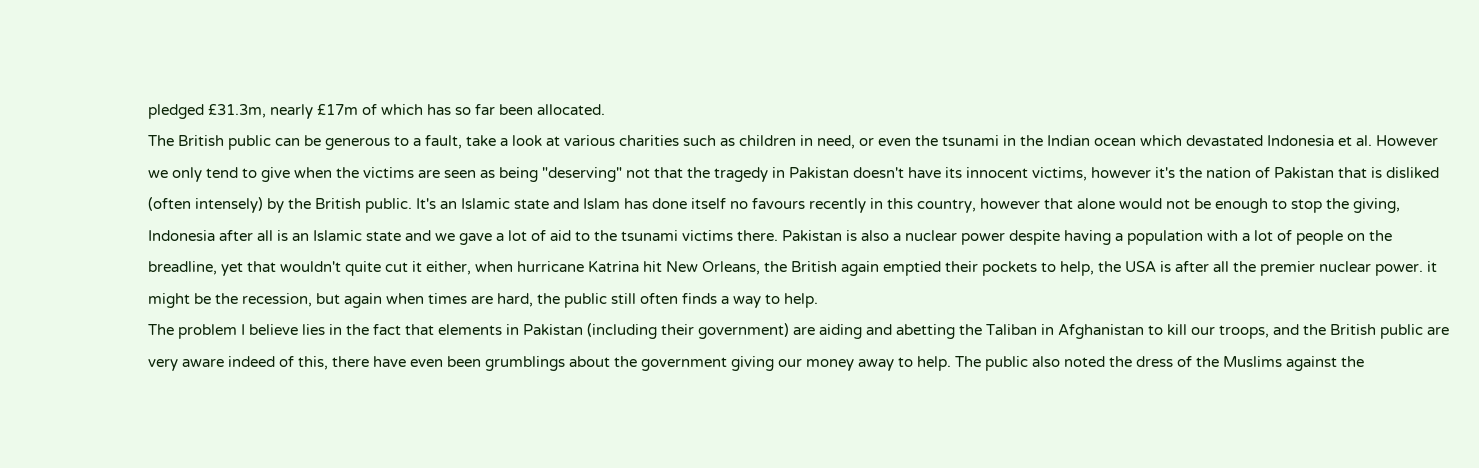pledged £31.3m, nearly £17m of which has so far been allocated.
The British public can be generous to a fault, take a look at various charities such as children in need, or even the tsunami in the Indian ocean which devastated Indonesia et al. However we only tend to give when the victims are seen as being "deserving" not that the tragedy in Pakistan doesn't have its innocent victims, however it's the nation of Pakistan that is disliked (often intensely) by the British public. It's an Islamic state and Islam has done itself no favours recently in this country, however that alone would not be enough to stop the giving, Indonesia after all is an Islamic state and we gave a lot of aid to the tsunami victims there. Pakistan is also a nuclear power despite having a population with a lot of people on the breadline, yet that wouldn't quite cut it either, when hurricane Katrina hit New Orleans, the British again emptied their pockets to help, the USA is after all the premier nuclear power. it might be the recession, but again when times are hard, the public still often finds a way to help.
The problem I believe lies in the fact that elements in Pakistan (including their government) are aiding and abetting the Taliban in Afghanistan to kill our troops, and the British public are very aware indeed of this, there have even been grumblings about the government giving our money away to help. The public also noted the dress of the Muslims against the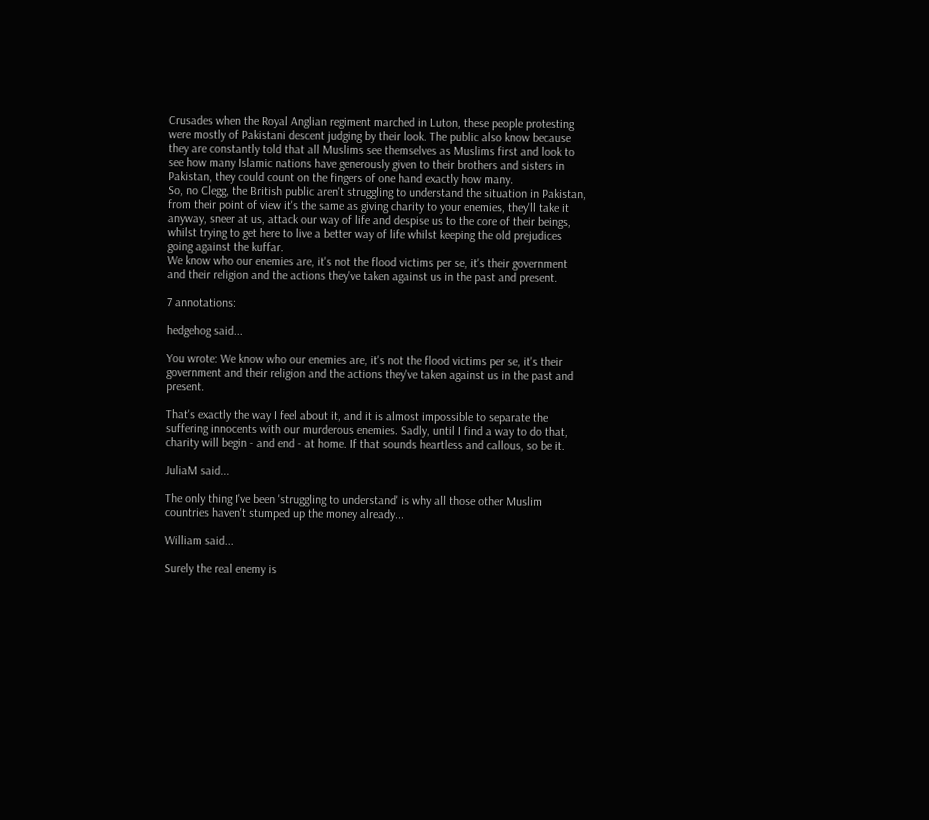Crusades when the Royal Anglian regiment marched in Luton, these people protesting were mostly of Pakistani descent judging by their look. The public also know because they are constantly told that all Muslims see themselves as Muslims first and look to see how many Islamic nations have generously given to their brothers and sisters in Pakistan, they could count on the fingers of one hand exactly how many.
So, no Clegg, the British public aren't struggling to understand the situation in Pakistan, from their point of view it's the same as giving charity to your enemies, they'll take it anyway, sneer at us, attack our way of life and despise us to the core of their beings, whilst trying to get here to live a better way of life whilst keeping the old prejudices going against the kuffar.
We know who our enemies are, it's not the flood victims per se, it's their government and their religion and the actions they've taken against us in the past and present.

7 annotations:

hedgehog said...

You wrote: We know who our enemies are, it's not the flood victims per se, it's their government and their religion and the actions they've taken against us in the past and present.

That's exactly the way I feel about it, and it is almost impossible to separate the suffering innocents with our murderous enemies. Sadly, until I find a way to do that, charity will begin - and end - at home. If that sounds heartless and callous, so be it.

JuliaM said...

The only thing I've been 'struggling to understand' is why all those other Muslim countries haven't stumped up the money already...

William said...

Surely the real enemy is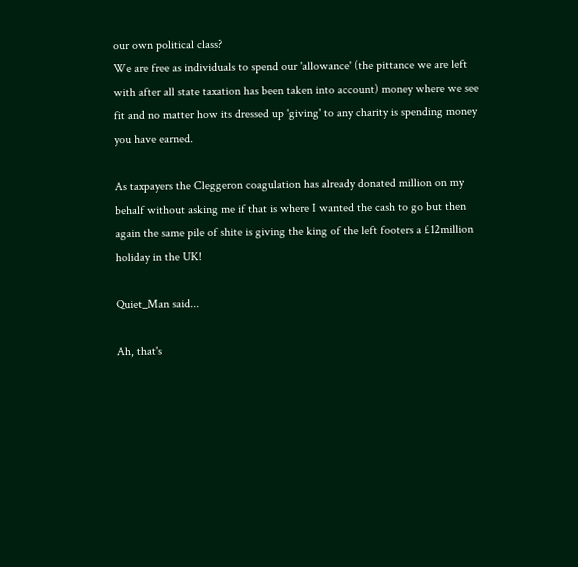our own political class?
We are free as individuals to spend our 'allowance' (the pittance we are left with after all state taxation has been taken into account) money where we see fit and no matter how its dressed up 'giving' to any charity is spending money you have earned.

As taxpayers the Cleggeron coagulation has already donated million on my behalf without asking me if that is where I wanted the cash to go but then again the same pile of shite is giving the king of the left footers a £12million holiday in the UK!

Quiet_Man said...

Ah, that's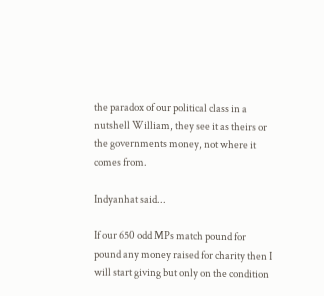the paradox of our political class in a nutshell William, they see it as theirs or the governments money, not where it comes from.

Indyanhat said...

If our 650 odd MPs match pound for pound any money raised for charity then I will start giving but only on the condition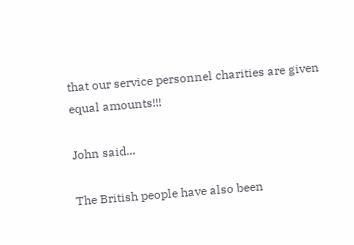that our service personnel charities are given equal amounts!!!

John said...

The British people have also been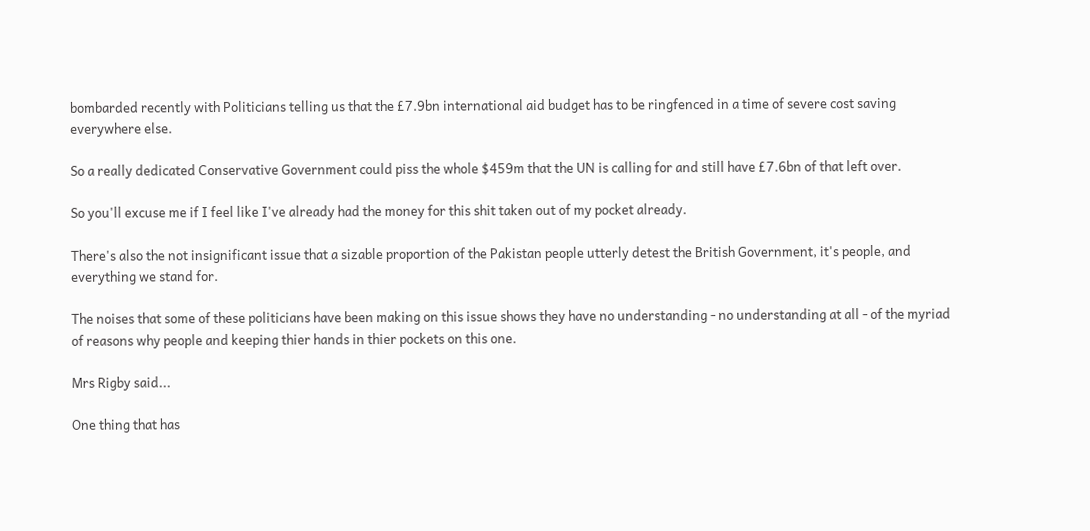bombarded recently with Politicians telling us that the £7.9bn international aid budget has to be ringfenced in a time of severe cost saving everywhere else.

So a really dedicated Conservative Government could piss the whole $459m that the UN is calling for and still have £7.6bn of that left over.

So you'll excuse me if I feel like I've already had the money for this shit taken out of my pocket already.

There's also the not insignificant issue that a sizable proportion of the Pakistan people utterly detest the British Government, it's people, and everything we stand for.

The noises that some of these politicians have been making on this issue shows they have no understanding - no understanding at all - of the myriad of reasons why people and keeping thier hands in thier pockets on this one.

Mrs Rigby said...

One thing that has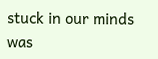stuck in our minds was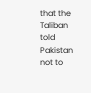that the Taliban told Pakistan not to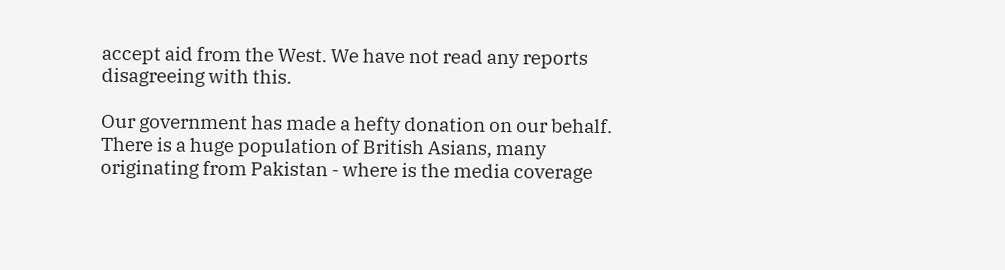accept aid from the West. We have not read any reports disagreeing with this.

Our government has made a hefty donation on our behalf. There is a huge population of British Asians, many originating from Pakistan - where is the media coverage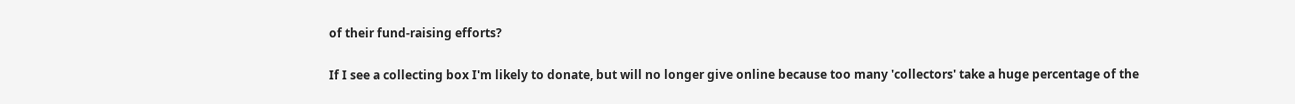of their fund-raising efforts?

If I see a collecting box I'm likely to donate, but will no longer give online because too many 'collectors' take a huge percentage of the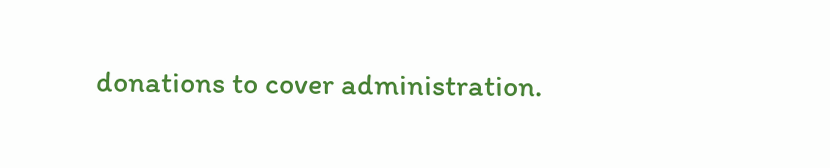donations to cover administration.